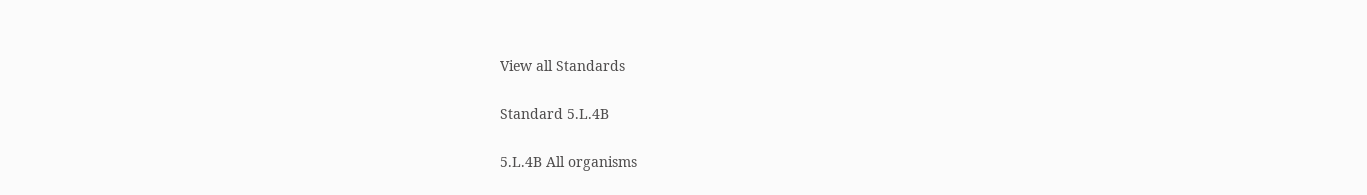View all Standards

Standard 5.L.4B

5.L.4B All organisms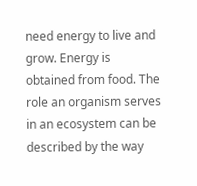need energy to live and grow. Energy is obtained from food. The role an organism serves in an ecosystem can be described by the way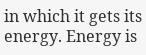in which it gets its energy. Energy is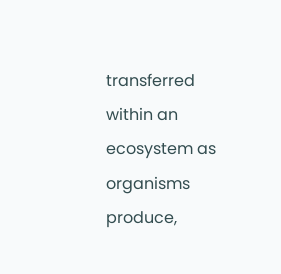transferred within an ecosystem as organisms produce,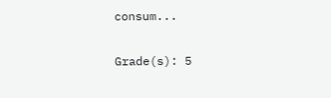consum...

Grade(s): 5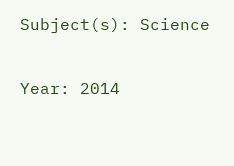Subject(s): Science

Year: 2014